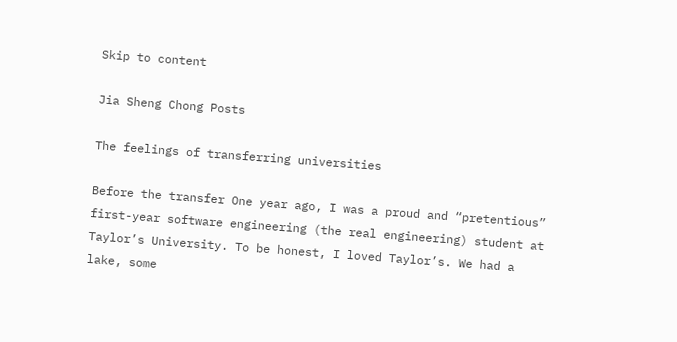Skip to content

Jia Sheng Chong Posts

The feelings of transferring universities

Before the transfer One year ago, I was a proud and “pretentious” first-year software engineering (the real engineering) student at Taylor’s University. To be honest, I loved Taylor’s. We had a lake, some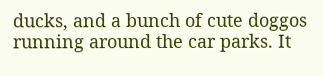ducks, and a bunch of cute doggos running around the car parks. It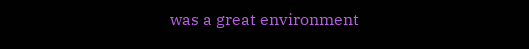was a great environment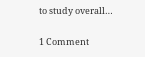to study overall…

1 Comment